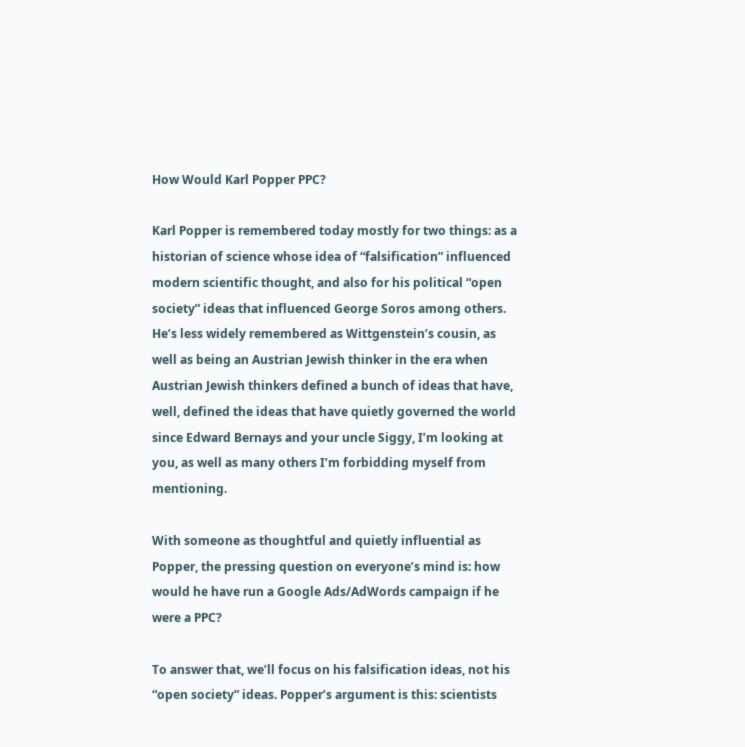How Would Karl Popper PPC?

Karl Popper is remembered today mostly for two things: as a historian of science whose idea of “falsification” influenced modern scientific thought, and also for his political “open society” ideas that influenced George Soros among others. He’s less widely remembered as Wittgenstein’s cousin, as well as being an Austrian Jewish thinker in the era when Austrian Jewish thinkers defined a bunch of ideas that have, well, defined the ideas that have quietly governed the world since Edward Bernays and your uncle Siggy, I’m looking at you, as well as many others I’m forbidding myself from mentioning.

With someone as thoughtful and quietly influential as Popper, the pressing question on everyone’s mind is: how would he have run a Google Ads/AdWords campaign if he were a PPC?

To answer that, we’ll focus on his falsification ideas, not his “open society” ideas. Popper’s argument is this: scientists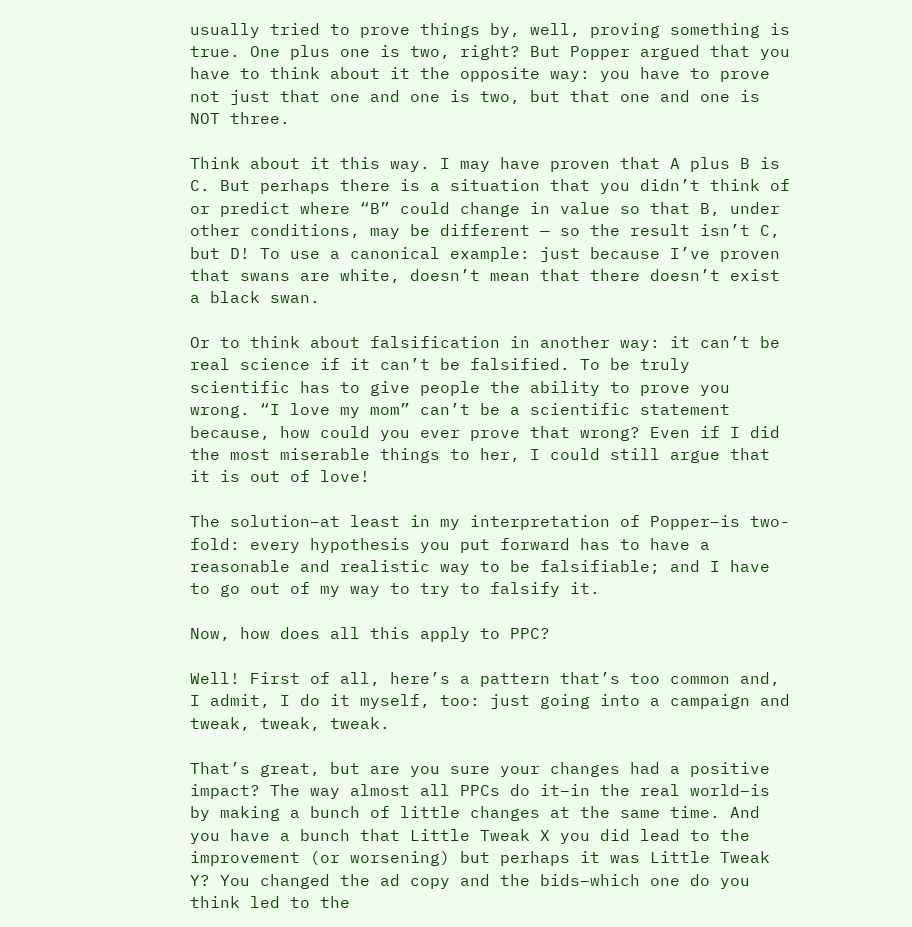usually tried to prove things by, well, proving something is true. One plus one is two, right? But Popper argued that you have to think about it the opposite way: you have to prove not just that one and one is two, but that one and one is NOT three.

Think about it this way. I may have proven that A plus B is C. But perhaps there is a situation that you didn’t think of or predict where “B” could change in value so that B, under other conditions, may be different — so the result isn’t C, but D! To use a canonical example: just because I’ve proven that swans are white, doesn’t mean that there doesn’t exist a black swan.

Or to think about falsification in another way: it can’t be real science if it can’t be falsified. To be truly scientific has to give people the ability to prove you wrong. “I love my mom” can’t be a scientific statement because, how could you ever prove that wrong? Even if I did the most miserable things to her, I could still argue that it is out of love!

The solution–at least in my interpretation of Popper–is two-fold: every hypothesis you put forward has to have a reasonable and realistic way to be falsifiable; and I have to go out of my way to try to falsify it.

Now, how does all this apply to PPC?

Well! First of all, here’s a pattern that’s too common and, I admit, I do it myself, too: just going into a campaign and tweak, tweak, tweak.

That’s great, but are you sure your changes had a positive impact? The way almost all PPCs do it–in the real world–is by making a bunch of little changes at the same time. And you have a bunch that Little Tweak X you did lead to the improvement (or worsening) but perhaps it was Little Tweak Y? You changed the ad copy and the bids–which one do you think led to the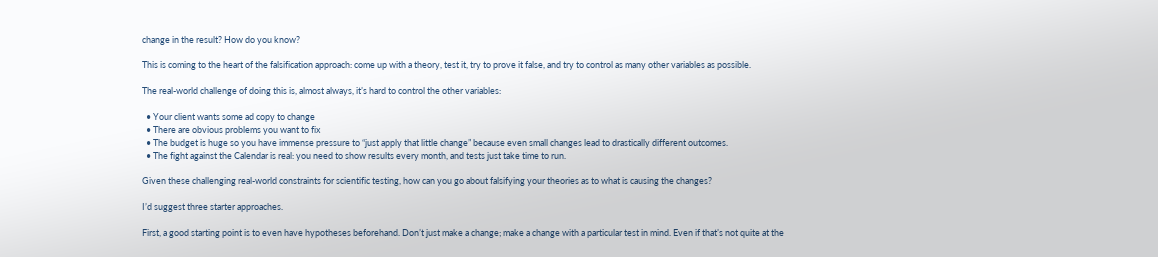change in the result? How do you know?

This is coming to the heart of the falsification approach: come up with a theory, test it, try to prove it false, and try to control as many other variables as possible.

The real-world challenge of doing this is, almost always, it’s hard to control the other variables:

  • Your client wants some ad copy to change
  • There are obvious problems you want to fix
  • The budget is huge so you have immense pressure to “just apply that little change” because even small changes lead to drastically different outcomes.
  • The fight against the Calendar is real: you need to show results every month, and tests just take time to run.

Given these challenging real-world constraints for scientific testing, how can you go about falsifying your theories as to what is causing the changes?

I’d suggest three starter approaches.

First, a good starting point is to even have hypotheses beforehand. Don’t just make a change; make a change with a particular test in mind. Even if that’s not quite at the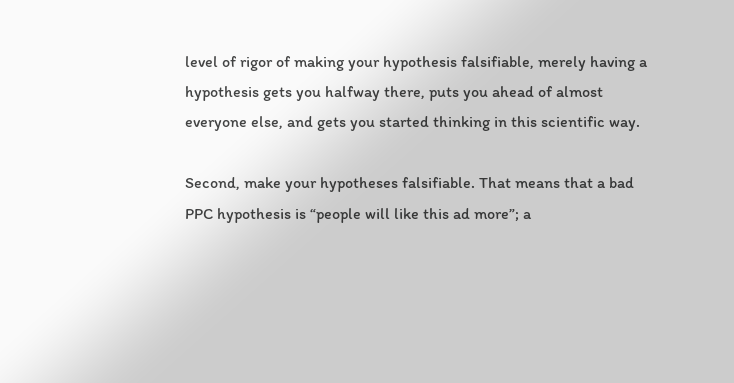level of rigor of making your hypothesis falsifiable, merely having a hypothesis gets you halfway there, puts you ahead of almost everyone else, and gets you started thinking in this scientific way.

Second, make your hypotheses falsifiable. That means that a bad PPC hypothesis is “people will like this ad more”; a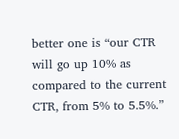better one is “our CTR will go up 10% as compared to the current CTR, from 5% to 5.5%.”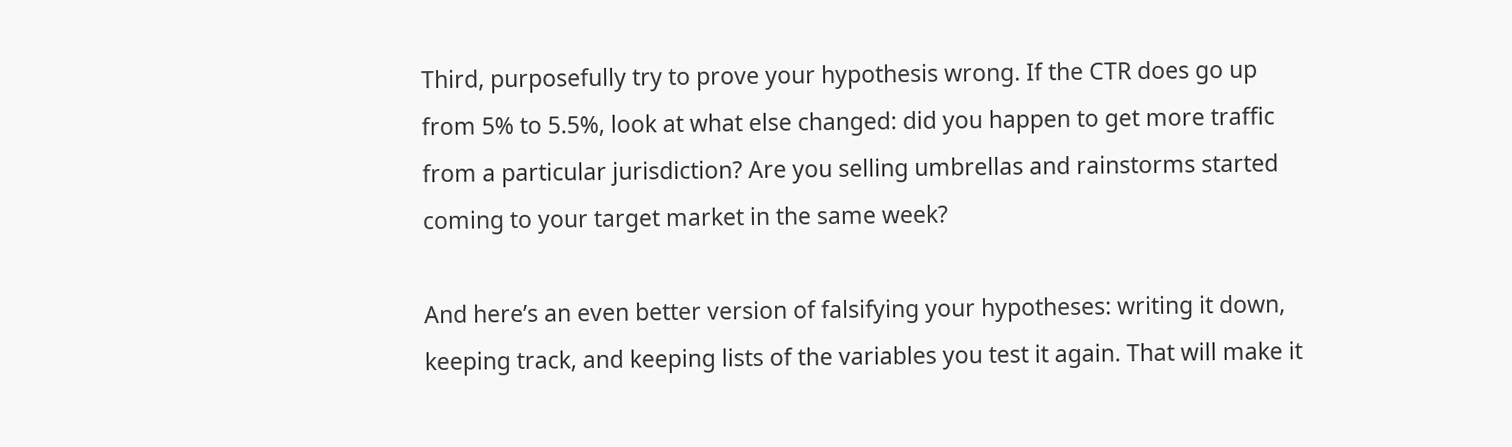Third, purposefully try to prove your hypothesis wrong. If the CTR does go up from 5% to 5.5%, look at what else changed: did you happen to get more traffic from a particular jurisdiction? Are you selling umbrellas and rainstorms started coming to your target market in the same week?

And here’s an even better version of falsifying your hypotheses: writing it down, keeping track, and keeping lists of the variables you test it again. That will make it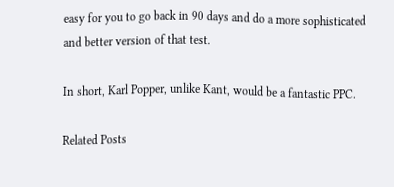easy for you to go back in 90 days and do a more sophisticated and better version of that test.

In short, Karl Popper, unlike Kant, would be a fantastic PPC.

Related Posts